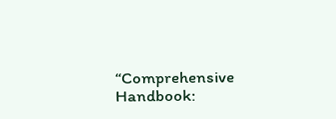“Comprehensive Handbook: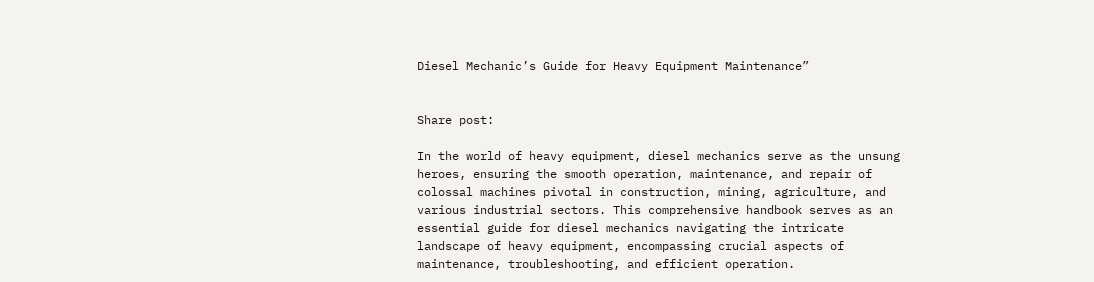Diesel Mechanic’s Guide for Heavy Equipment Maintenance”


Share post:

In the world of heavy equipment, diesel mechanics serve as the unsung heroes, ensuring the smooth operation, maintenance, and repair of colossal machines pivotal in construction, mining, agriculture, and various industrial sectors. This comprehensive handbook serves as an essential guide for diesel mechanics navigating the intricate landscape of heavy equipment, encompassing crucial aspects of maintenance, troubleshooting, and efficient operation.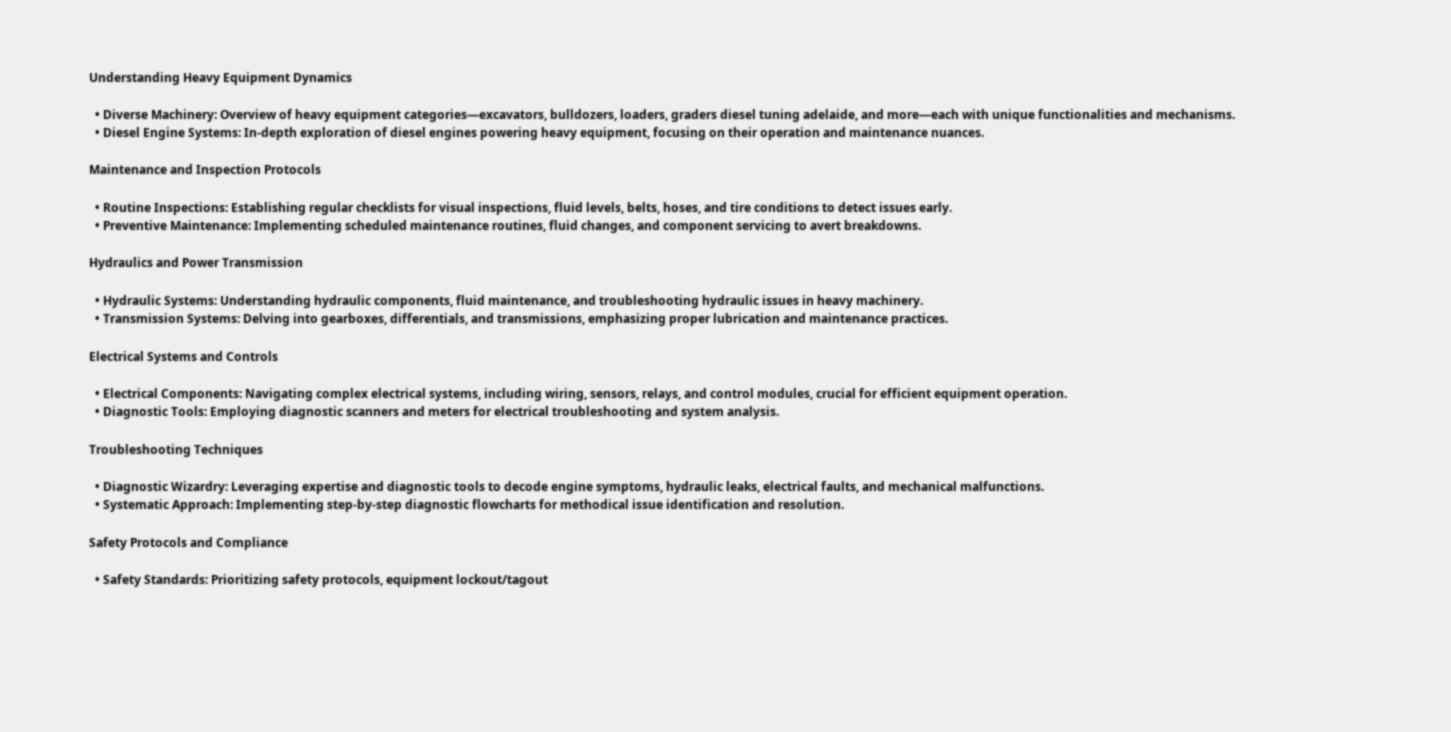Understanding Heavy Equipment Dynamics

  • Diverse Machinery: Overview of heavy equipment categories—excavators, bulldozers, loaders, graders diesel tuning adelaide, and more—each with unique functionalities and mechanisms.
  • Diesel Engine Systems: In-depth exploration of diesel engines powering heavy equipment, focusing on their operation and maintenance nuances.

Maintenance and Inspection Protocols

  • Routine Inspections: Establishing regular checklists for visual inspections, fluid levels, belts, hoses, and tire conditions to detect issues early.
  • Preventive Maintenance: Implementing scheduled maintenance routines, fluid changes, and component servicing to avert breakdowns.

Hydraulics and Power Transmission

  • Hydraulic Systems: Understanding hydraulic components, fluid maintenance, and troubleshooting hydraulic issues in heavy machinery.
  • Transmission Systems: Delving into gearboxes, differentials, and transmissions, emphasizing proper lubrication and maintenance practices.

Electrical Systems and Controls

  • Electrical Components: Navigating complex electrical systems, including wiring, sensors, relays, and control modules, crucial for efficient equipment operation.
  • Diagnostic Tools: Employing diagnostic scanners and meters for electrical troubleshooting and system analysis.

Troubleshooting Techniques

  • Diagnostic Wizardry: Leveraging expertise and diagnostic tools to decode engine symptoms, hydraulic leaks, electrical faults, and mechanical malfunctions.
  • Systematic Approach: Implementing step-by-step diagnostic flowcharts for methodical issue identification and resolution.

Safety Protocols and Compliance

  • Safety Standards: Prioritizing safety protocols, equipment lockout/tagout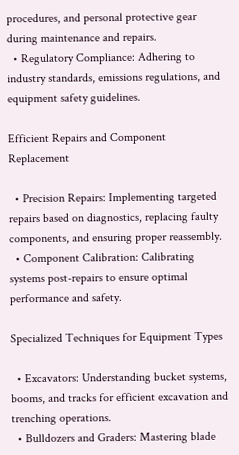procedures, and personal protective gear during maintenance and repairs.
  • Regulatory Compliance: Adhering to industry standards, emissions regulations, and equipment safety guidelines.

Efficient Repairs and Component Replacement

  • Precision Repairs: Implementing targeted repairs based on diagnostics, replacing faulty components, and ensuring proper reassembly.
  • Component Calibration: Calibrating systems post-repairs to ensure optimal performance and safety.

Specialized Techniques for Equipment Types

  • Excavators: Understanding bucket systems, booms, and tracks for efficient excavation and trenching operations.
  • Bulldozers and Graders: Mastering blade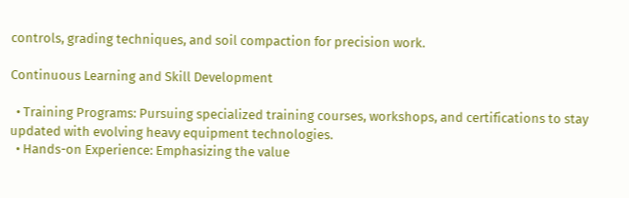controls, grading techniques, and soil compaction for precision work.

Continuous Learning and Skill Development

  • Training Programs: Pursuing specialized training courses, workshops, and certifications to stay updated with evolving heavy equipment technologies.
  • Hands-on Experience: Emphasizing the value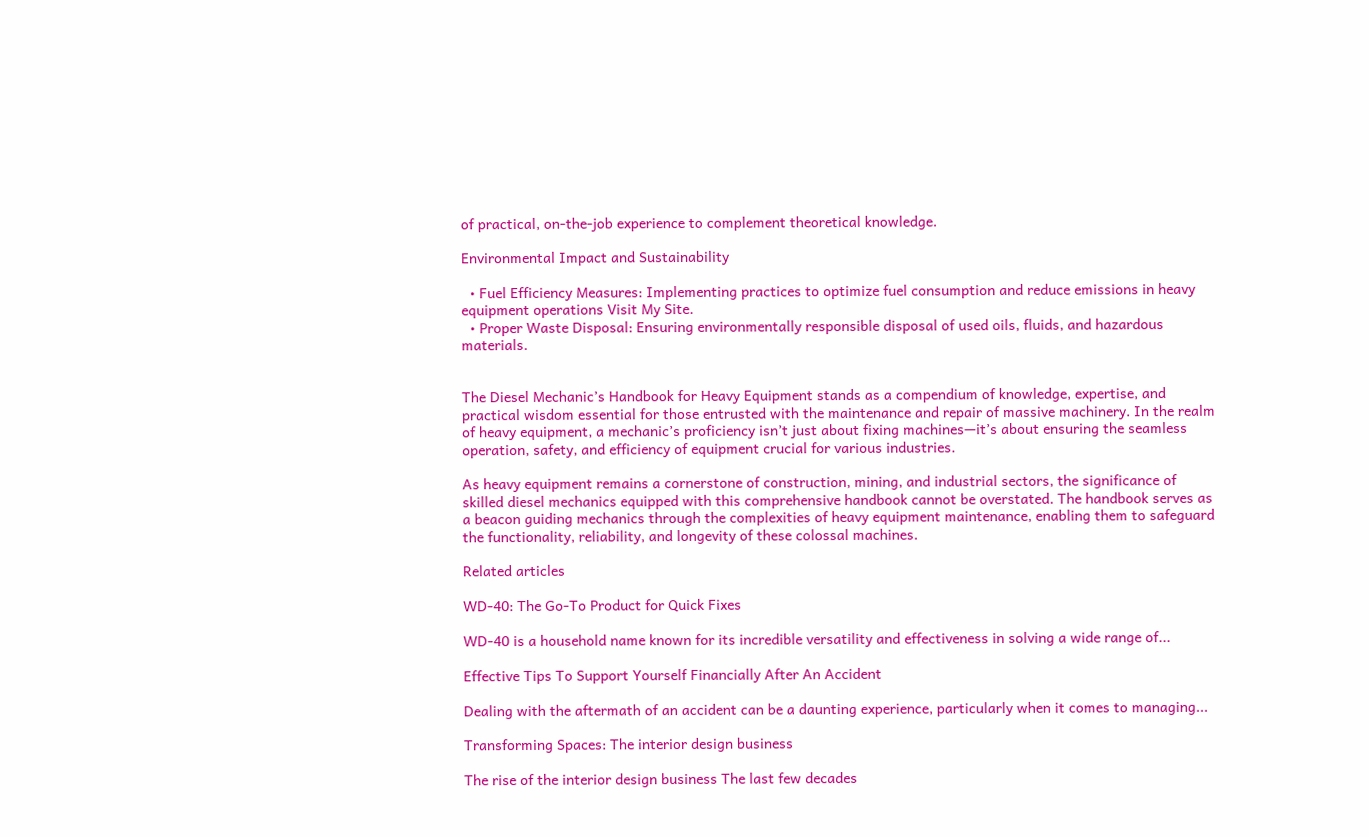of practical, on-the-job experience to complement theoretical knowledge.

Environmental Impact and Sustainability

  • Fuel Efficiency Measures: Implementing practices to optimize fuel consumption and reduce emissions in heavy equipment operations Visit My Site.
  • Proper Waste Disposal: Ensuring environmentally responsible disposal of used oils, fluids, and hazardous materials.


The Diesel Mechanic’s Handbook for Heavy Equipment stands as a compendium of knowledge, expertise, and practical wisdom essential for those entrusted with the maintenance and repair of massive machinery. In the realm of heavy equipment, a mechanic’s proficiency isn’t just about fixing machines—it’s about ensuring the seamless operation, safety, and efficiency of equipment crucial for various industries.

As heavy equipment remains a cornerstone of construction, mining, and industrial sectors, the significance of skilled diesel mechanics equipped with this comprehensive handbook cannot be overstated. The handbook serves as a beacon guiding mechanics through the complexities of heavy equipment maintenance, enabling them to safeguard the functionality, reliability, and longevity of these colossal machines.

Related articles

WD-40: The Go-To Product for Quick Fixes

WD-40 is a household name known for its incredible versatility and effectiveness in solving a wide range of...

Effective Tips To Support Yourself Financially After An Accident

Dealing with the aftermath of an accident can be a daunting experience, particularly when it comes to managing...

Transforming Spaces: The interior design business

The rise of the interior design business The last few decades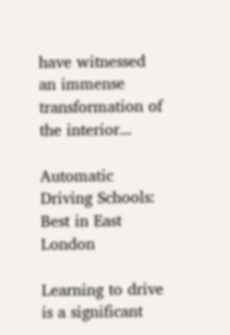have witnessed an immense transformation of the interior...

Automatic Driving Schools: Best in East London

Learning to drive is a significant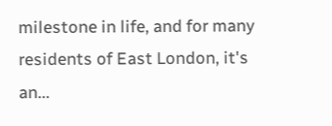milestone in life, and for many residents of East London, it's an...